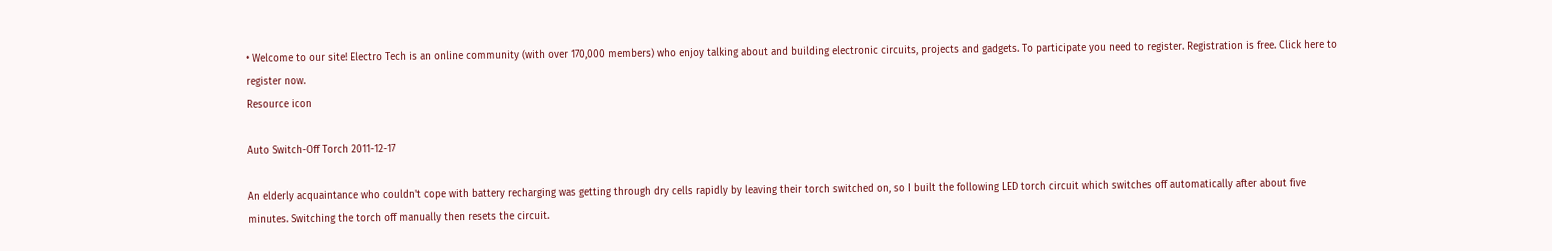• Welcome to our site! Electro Tech is an online community (with over 170,000 members) who enjoy talking about and building electronic circuits, projects and gadgets. To participate you need to register. Registration is free. Click here to register now.
Resource icon

Auto Switch-Off Torch 2011-12-17

An elderly acquaintance who couldn't cope with battery recharging was getting through dry cells rapidly by leaving their torch switched on, so I built the following LED torch circuit which switches off automatically after about five minutes. Switching the torch off manually then resets the circuit.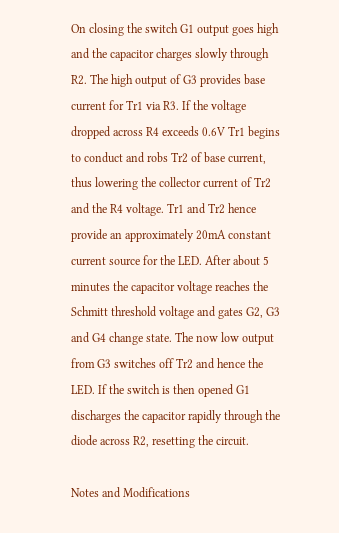On closing the switch G1 output goes high and the capacitor charges slowly through R2. The high output of G3 provides base current for Tr1 via R3. If the voltage dropped across R4 exceeds 0.6V Tr1 begins to conduct and robs Tr2 of base current, thus lowering the collector current of Tr2 and the R4 voltage. Tr1 and Tr2 hence provide an approximately 20mA constant current source for the LED. After about 5 minutes the capacitor voltage reaches the Schmitt threshold voltage and gates G2, G3 and G4 change state. The now low output from G3 switches off Tr2 and hence the LED. If the switch is then opened G1 discharges the capacitor rapidly through the diode across R2, resetting the circuit.

Notes and Modifications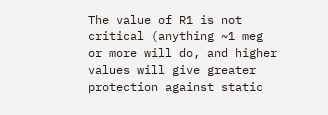The value of R1 is not critical (anything ~1 meg or more will do, and higher values will give greater protection against static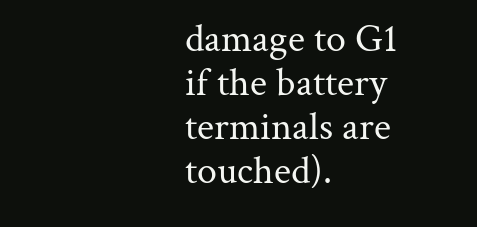damage to G1 if the battery terminals are touched).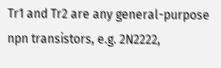Tr1 and Tr2 are any general-purpose npn transistors, e.g. 2N2222,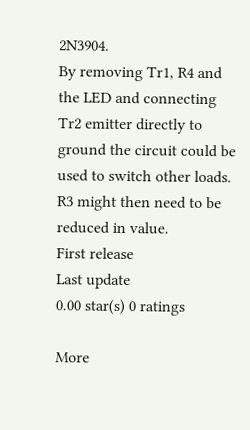2N3904.
By removing Tr1, R4 and the LED and connecting Tr2 emitter directly to ground the circuit could be used to switch other loads. R3 might then need to be reduced in value.
First release
Last update
0.00 star(s) 0 ratings

More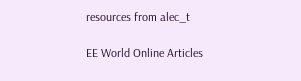resources from alec_t

EE World Online Articles